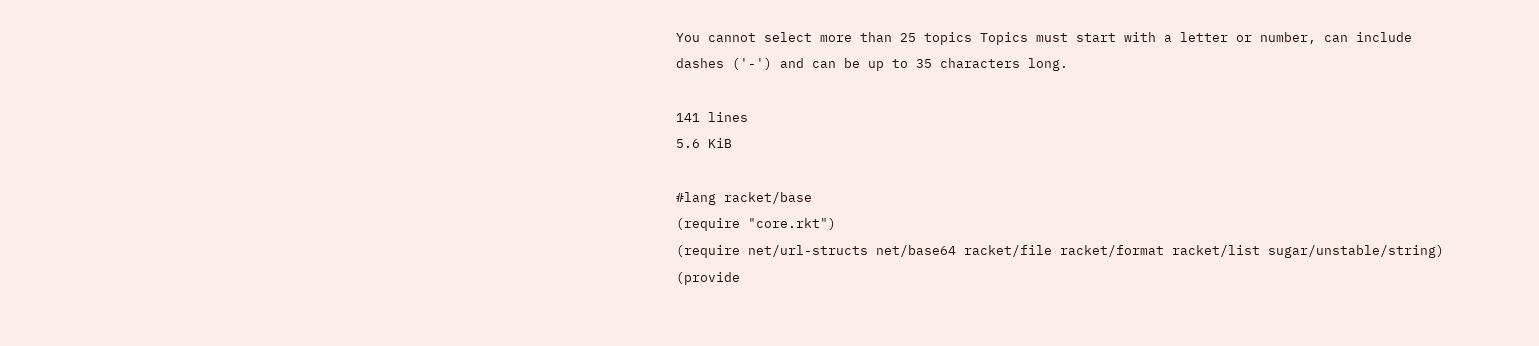You cannot select more than 25 topics Topics must start with a letter or number, can include dashes ('-') and can be up to 35 characters long.

141 lines
5.6 KiB

#lang racket/base
(require "core.rkt")
(require net/url-structs net/base64 racket/file racket/format racket/list sugar/unstable/string)
(provide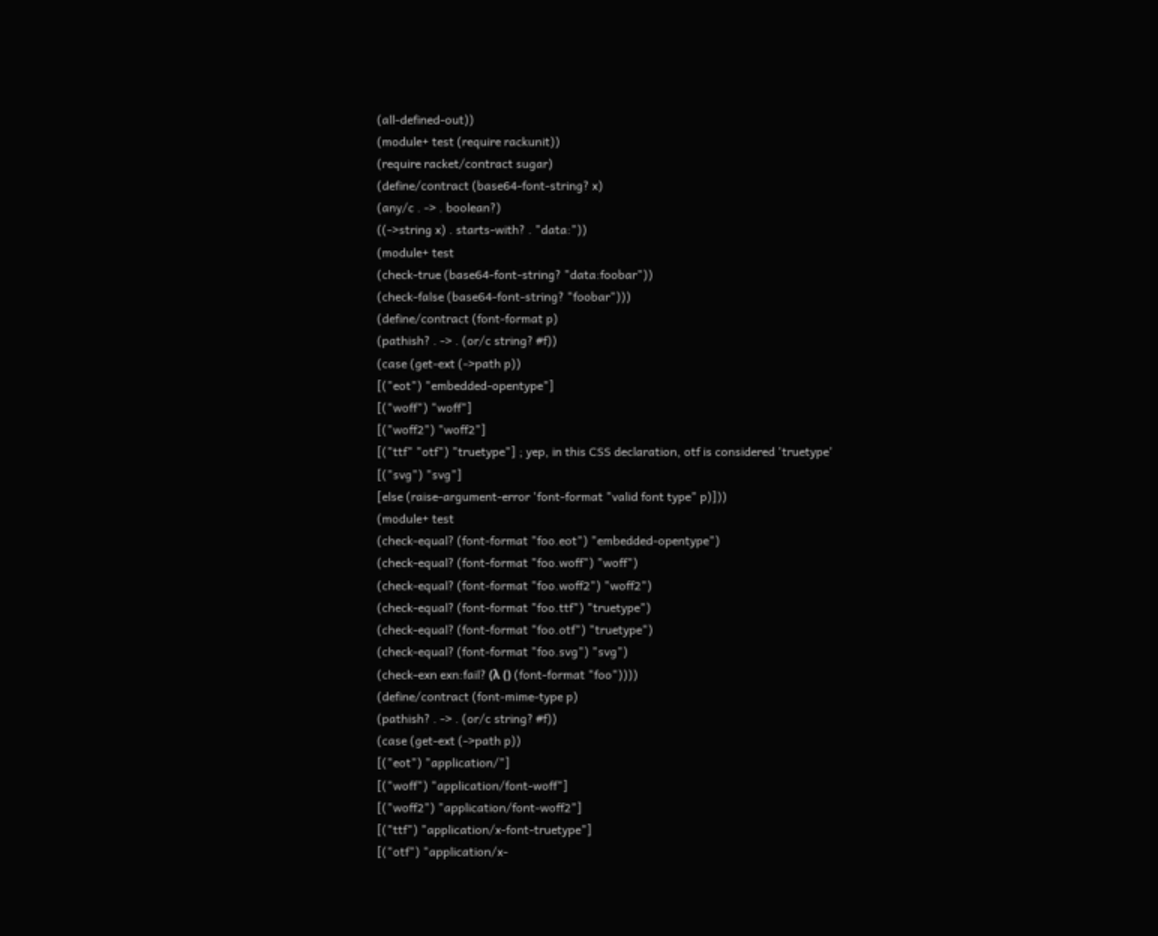(all-defined-out))
(module+ test (require rackunit))
(require racket/contract sugar)
(define/contract (base64-font-string? x)
(any/c . -> . boolean?)
((->string x) . starts-with? . "data:"))
(module+ test
(check-true (base64-font-string? "data:foobar"))
(check-false (base64-font-string? "foobar")))
(define/contract (font-format p)
(pathish? . -> . (or/c string? #f))
(case (get-ext (->path p))
[("eot") "embedded-opentype"]
[("woff") "woff"]
[("woff2") "woff2"]
[("ttf" "otf") "truetype"] ; yep, in this CSS declaration, otf is considered 'truetype'
[("svg") "svg"]
[else (raise-argument-error 'font-format "valid font type" p)]))
(module+ test
(check-equal? (font-format "foo.eot") "embedded-opentype")
(check-equal? (font-format "foo.woff") "woff")
(check-equal? (font-format "foo.woff2") "woff2")
(check-equal? (font-format "foo.ttf") "truetype")
(check-equal? (font-format "foo.otf") "truetype")
(check-equal? (font-format "foo.svg") "svg")
(check-exn exn:fail? (λ () (font-format "foo"))))
(define/contract (font-mime-type p)
(pathish? . -> . (or/c string? #f))
(case (get-ext (->path p))
[("eot") "application/"]
[("woff") "application/font-woff"]
[("woff2") "application/font-woff2"]
[("ttf") "application/x-font-truetype"]
[("otf") "application/x-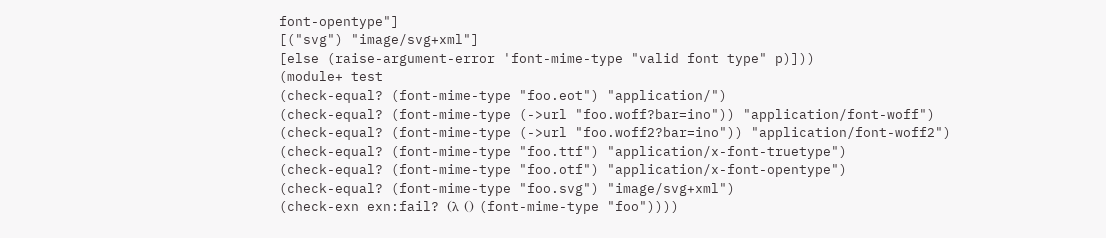font-opentype"]
[("svg") "image/svg+xml"]
[else (raise-argument-error 'font-mime-type "valid font type" p)]))
(module+ test
(check-equal? (font-mime-type "foo.eot") "application/")
(check-equal? (font-mime-type (->url "foo.woff?bar=ino")) "application/font-woff")
(check-equal? (font-mime-type (->url "foo.woff2?bar=ino")) "application/font-woff2")
(check-equal? (font-mime-type "foo.ttf") "application/x-font-truetype")
(check-equal? (font-mime-type "foo.otf") "application/x-font-opentype")
(check-equal? (font-mime-type "foo.svg") "image/svg+xml")
(check-exn exn:fail? (λ () (font-mime-type "foo"))))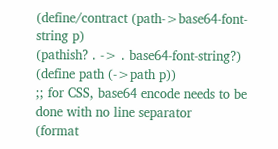(define/contract (path->base64-font-string p)
(pathish? . -> . base64-font-string?)
(define path (->path p))
;; for CSS, base64 encode needs to be done with no line separator
(format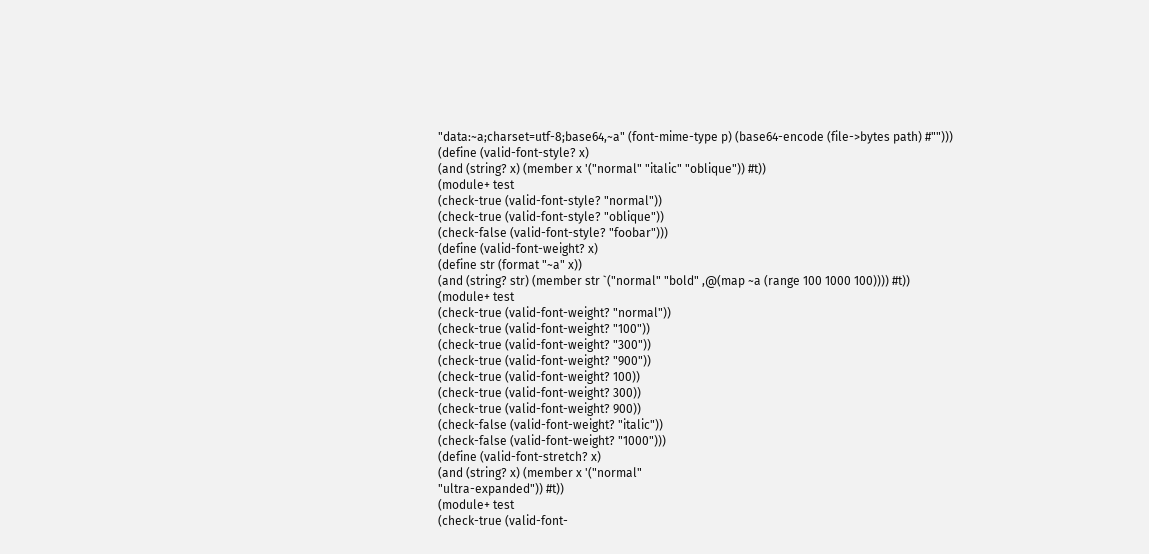"data:~a;charset=utf-8;base64,~a" (font-mime-type p) (base64-encode (file->bytes path) #"")))
(define (valid-font-style? x)
(and (string? x) (member x '("normal" "italic" "oblique")) #t))
(module+ test
(check-true (valid-font-style? "normal"))
(check-true (valid-font-style? "oblique"))
(check-false (valid-font-style? "foobar")))
(define (valid-font-weight? x)
(define str (format "~a" x))
(and (string? str) (member str `("normal" "bold" ,@(map ~a (range 100 1000 100)))) #t))
(module+ test
(check-true (valid-font-weight? "normal"))
(check-true (valid-font-weight? "100"))
(check-true (valid-font-weight? "300"))
(check-true (valid-font-weight? "900"))
(check-true (valid-font-weight? 100))
(check-true (valid-font-weight? 300))
(check-true (valid-font-weight? 900))
(check-false (valid-font-weight? "italic"))
(check-false (valid-font-weight? "1000")))
(define (valid-font-stretch? x)
(and (string? x) (member x '("normal"
"ultra-expanded")) #t))
(module+ test
(check-true (valid-font-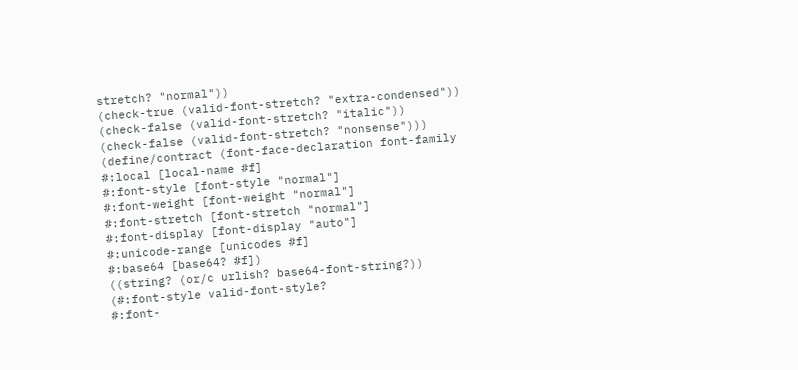stretch? "normal"))
(check-true (valid-font-stretch? "extra-condensed"))
(check-false (valid-font-stretch? "italic"))
(check-false (valid-font-stretch? "nonsense")))
(define/contract (font-face-declaration font-family
#:local [local-name #f]
#:font-style [font-style "normal"]
#:font-weight [font-weight "normal"]
#:font-stretch [font-stretch "normal"]
#:font-display [font-display "auto"]
#:unicode-range [unicodes #f]
#:base64 [base64? #f])
((string? (or/c urlish? base64-font-string?))
(#:font-style valid-font-style?
#:font-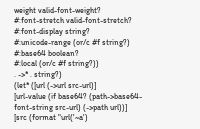weight valid-font-weight?
#:font-stretch valid-font-stretch?
#:font-display string?
#:unicode-range (or/c #f string?)
#:base64 boolean?
#:local (or/c #f string?))
. ->* . string?)
(let* ([url (->url src-url)]
[url-value (if base64? (path->base64-font-string src-url) (->path url))]
[src (format "url('~a')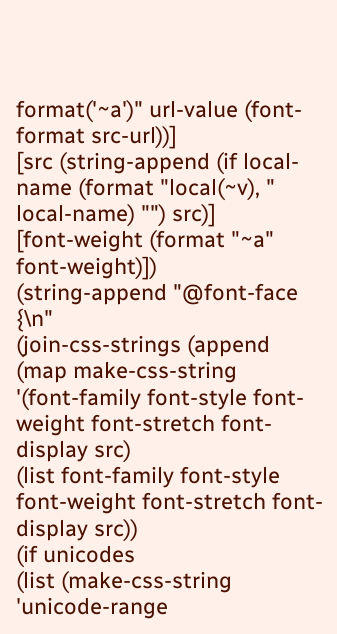format('~a')" url-value (font-format src-url))]
[src (string-append (if local-name (format "local(~v), " local-name) "") src)]
[font-weight (format "~a" font-weight)])
(string-append "@font-face {\n"
(join-css-strings (append
(map make-css-string
'(font-family font-style font-weight font-stretch font-display src)
(list font-family font-style font-weight font-stretch font-display src))
(if unicodes
(list (make-css-string 'unicode-range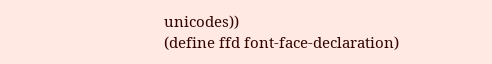unicodes))
(define ffd font-face-declaration)